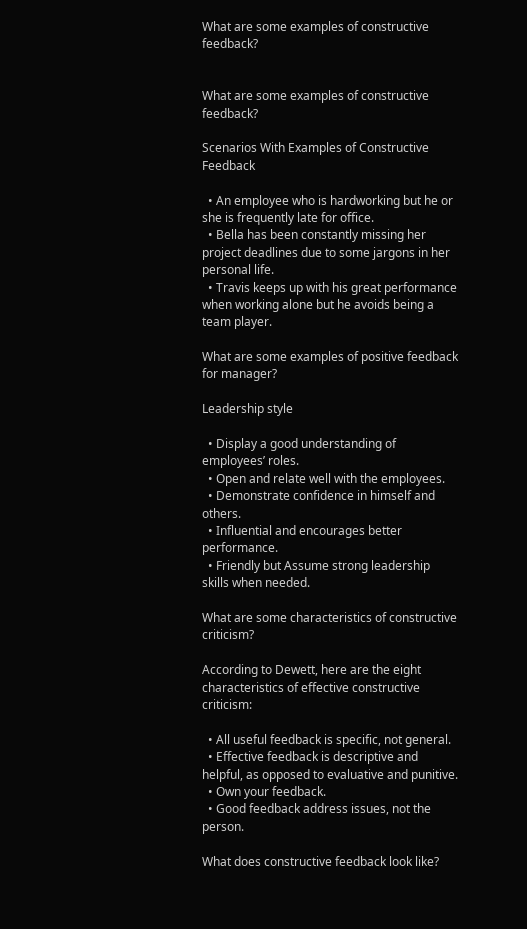What are some examples of constructive feedback?


What are some examples of constructive feedback?

Scenarios With Examples of Constructive Feedback

  • An employee who is hardworking but he or she is frequently late for office.
  • Bella has been constantly missing her project deadlines due to some jargons in her personal life.
  • Travis keeps up with his great performance when working alone but he avoids being a team player.

What are some examples of positive feedback for manager?

Leadership style

  • Display a good understanding of employees’ roles.
  • Open and relate well with the employees.
  • Demonstrate confidence in himself and others.
  • Influential and encourages better performance.
  • Friendly but Assume strong leadership skills when needed.

What are some characteristics of constructive criticism?

According to Dewett, here are the eight characteristics of effective constructive criticism:

  • All useful feedback is specific, not general.
  • Effective feedback is descriptive and helpful, as opposed to evaluative and punitive.
  • Own your feedback.
  • Good feedback address issues, not the person.

What does constructive feedback look like?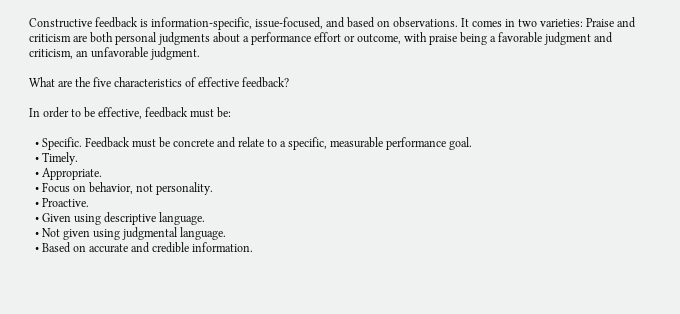Constructive feedback is information-specific, issue-focused, and based on observations. It comes in two varieties: Praise and criticism are both personal judgments about a performance effort or outcome, with praise being a favorable judgment and criticism, an unfavorable judgment.

What are the five characteristics of effective feedback?

In order to be effective, feedback must be:

  • Specific. Feedback must be concrete and relate to a specific, measurable performance goal.
  • Timely.
  • Appropriate.
  • Focus on behavior, not personality.
  • Proactive.
  • Given using descriptive language.
  • Not given using judgmental language.
  • Based on accurate and credible information.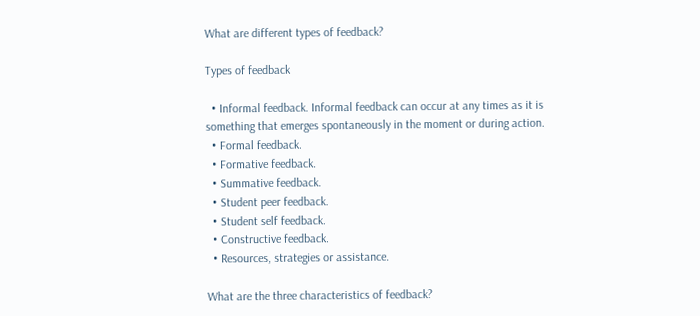What are different types of feedback?

Types of feedback

  • Informal feedback. Informal feedback can occur at any times as it is something that emerges spontaneously in the moment or during action.
  • Formal feedback.
  • Formative feedback.
  • Summative feedback.
  • Student peer feedback.
  • Student self feedback.
  • Constructive feedback.
  • Resources, strategies or assistance.

What are the three characteristics of feedback?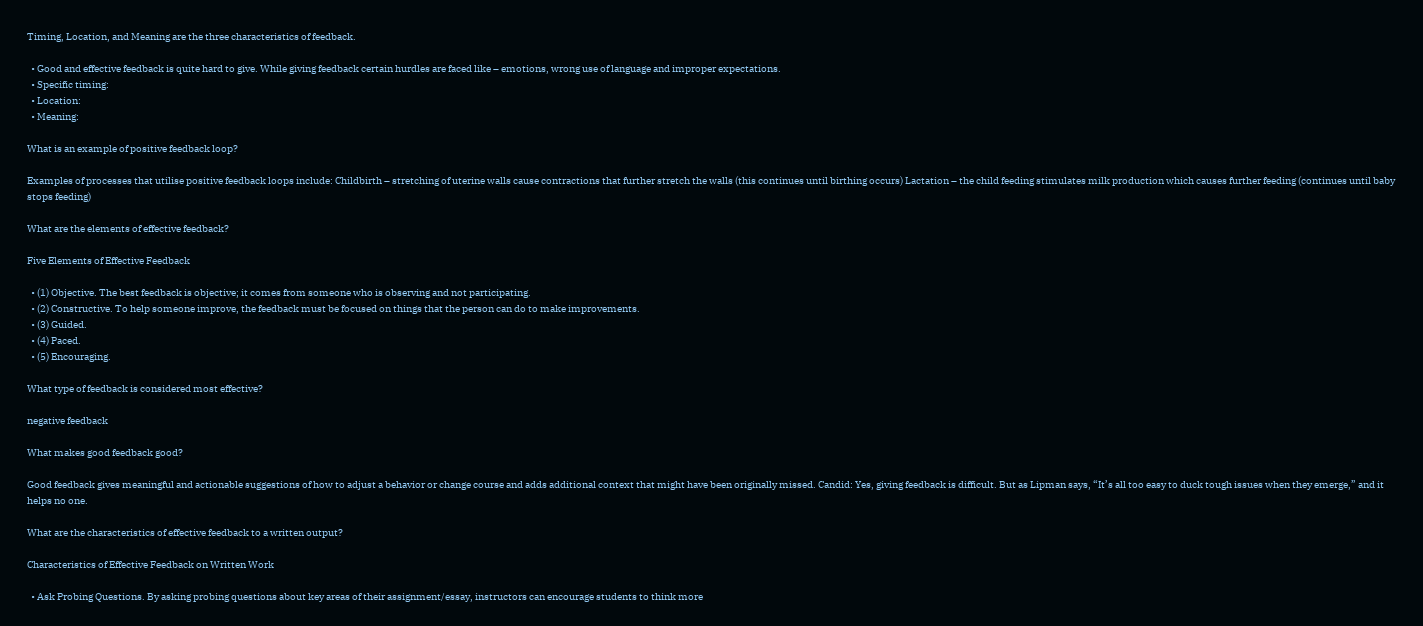Timing, Location, and Meaning are the three characteristics of feedback.

  • Good and effective feedback is quite hard to give. While giving feedback certain hurdles are faced like – emotions, wrong use of language and improper expectations.
  • Specific timing:
  • Location:
  • Meaning:

What is an example of positive feedback loop?

Examples of processes that utilise positive feedback loops include: Childbirth – stretching of uterine walls cause contractions that further stretch the walls (this continues until birthing occurs) Lactation – the child feeding stimulates milk production which causes further feeding (continues until baby stops feeding)

What are the elements of effective feedback?

Five Elements of Effective Feedback

  • (1) Objective. The best feedback is objective; it comes from someone who is observing and not participating.
  • (2) Constructive. To help someone improve, the feedback must be focused on things that the person can do to make improvements.
  • (3) Guided.
  • (4) Paced.
  • (5) Encouraging.

What type of feedback is considered most effective?

negative feedback

What makes good feedback good?

Good feedback gives meaningful and actionable suggestions of how to adjust a behavior or change course and adds additional context that might have been originally missed. Candid: Yes, giving feedback is difficult. But as Lipman says, “It’s all too easy to duck tough issues when they emerge,” and it helps no one.

What are the characteristics of effective feedback to a written output?

Characteristics of Effective Feedback on Written Work

  • Ask Probing Questions. By asking probing questions about key areas of their assignment/essay, instructors can encourage students to think more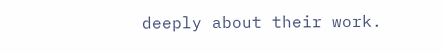deeply about their work.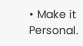• Make it Personal.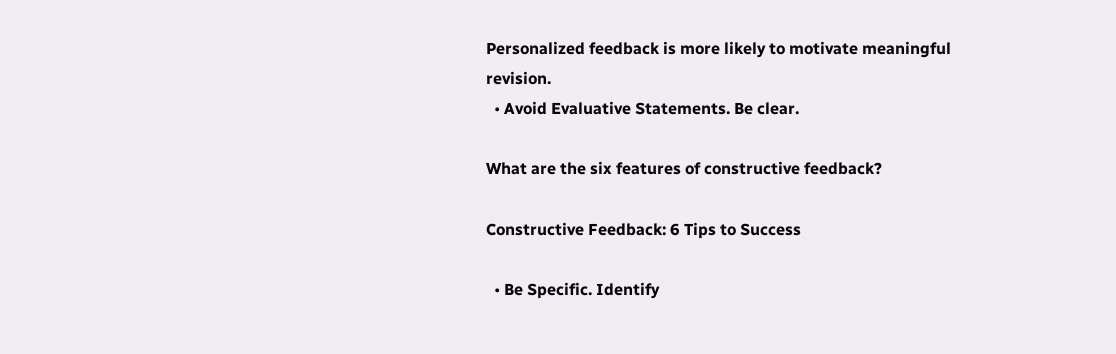Personalized feedback is more likely to motivate meaningful revision.
  • Avoid Evaluative Statements. Be clear.

What are the six features of constructive feedback?

Constructive Feedback: 6 Tips to Success

  • Be Specific. Identify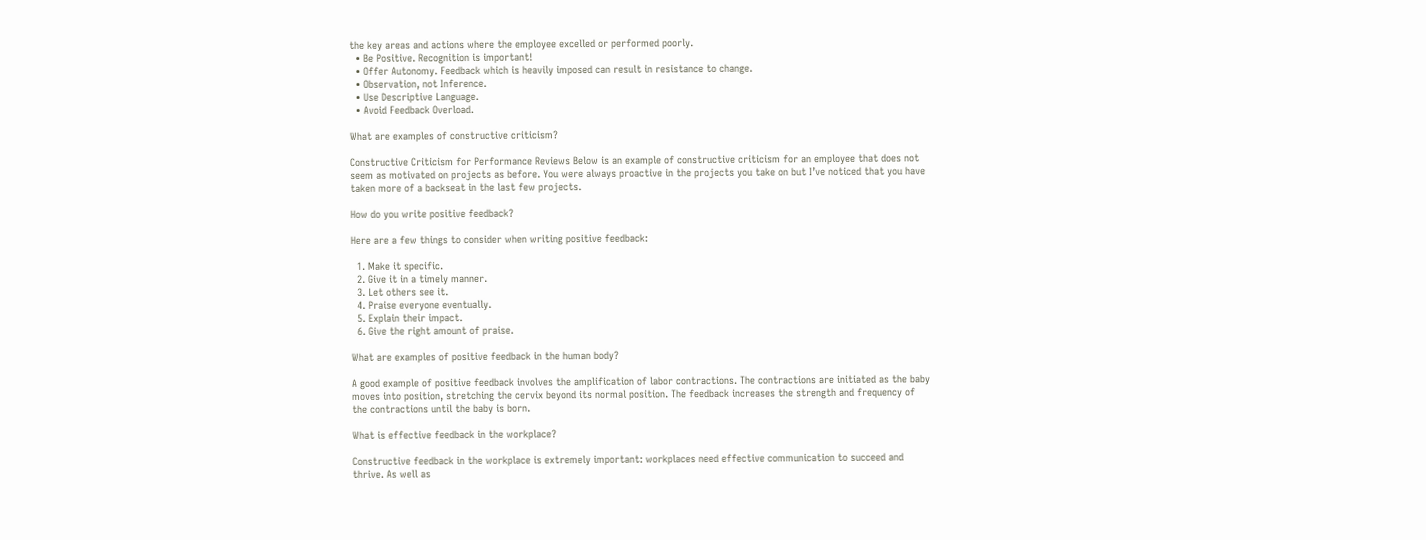the key areas and actions where the employee excelled or performed poorly.
  • Be Positive. Recognition is important!
  • Offer Autonomy. Feedback which is heavily imposed can result in resistance to change.
  • Observation, not Inference.
  • Use Descriptive Language.
  • Avoid Feedback Overload.

What are examples of constructive criticism?

Constructive Criticism for Performance Reviews Below is an example of constructive criticism for an employee that does not seem as motivated on projects as before. You were always proactive in the projects you take on but I’ve noticed that you have taken more of a backseat in the last few projects.

How do you write positive feedback?

Here are a few things to consider when writing positive feedback:

  1. Make it specific.
  2. Give it in a timely manner.
  3. Let others see it.
  4. Praise everyone eventually.
  5. Explain their impact.
  6. Give the right amount of praise.

What are examples of positive feedback in the human body?

A good example of positive feedback involves the amplification of labor contractions. The contractions are initiated as the baby moves into position, stretching the cervix beyond its normal position. The feedback increases the strength and frequency of the contractions until the baby is born.

What is effective feedback in the workplace?

Constructive feedback in the workplace is extremely important: workplaces need effective communication to succeed and thrive. As well as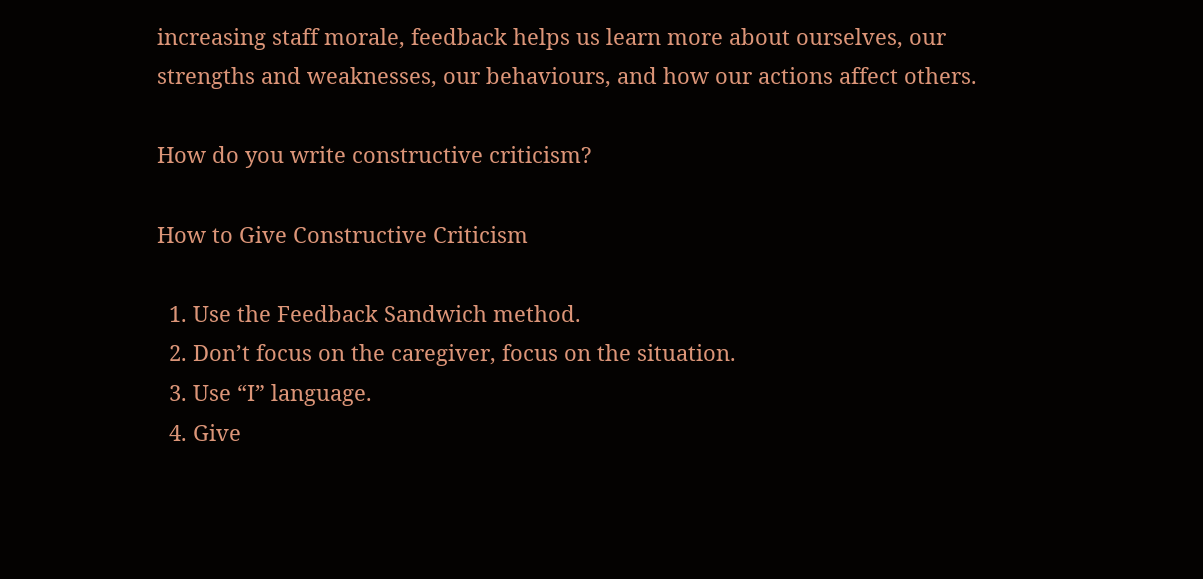increasing staff morale, feedback helps us learn more about ourselves, our strengths and weaknesses, our behaviours, and how our actions affect others.

How do you write constructive criticism?

How to Give Constructive Criticism

  1. Use the Feedback Sandwich method.
  2. Don’t focus on the caregiver, focus on the situation.
  3. Use “I” language.
  4. Give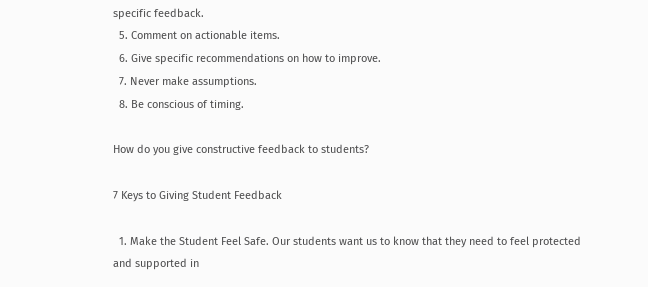specific feedback.
  5. Comment on actionable items.
  6. Give specific recommendations on how to improve.
  7. Never make assumptions.
  8. Be conscious of timing.

How do you give constructive feedback to students?

7 Keys to Giving Student Feedback

  1. Make the Student Feel Safe. Our students want us to know that they need to feel protected and supported in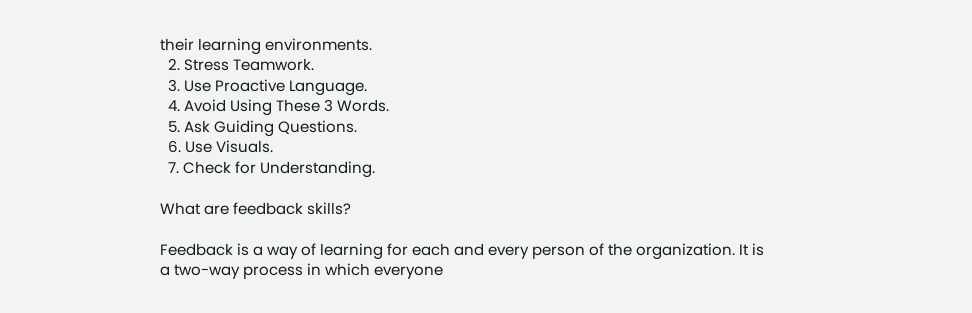their learning environments.
  2. Stress Teamwork.
  3. Use Proactive Language.
  4. Avoid Using These 3 Words.
  5. Ask Guiding Questions.
  6. Use Visuals.
  7. Check for Understanding.

What are feedback skills?

Feedback is a way of learning for each and every person of the organization. It is a two-way process in which everyone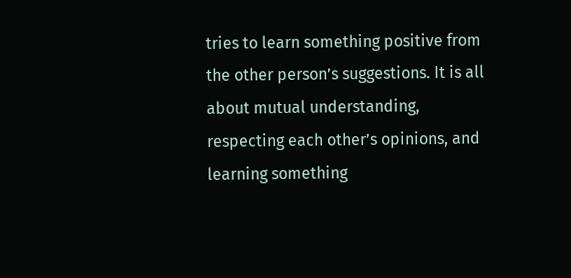tries to learn something positive from the other person’s suggestions. It is all about mutual understanding, respecting each other’s opinions, and learning something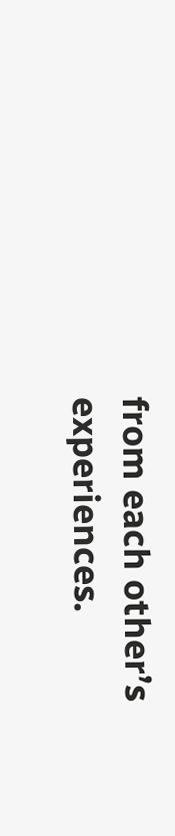from each other’s experiences.